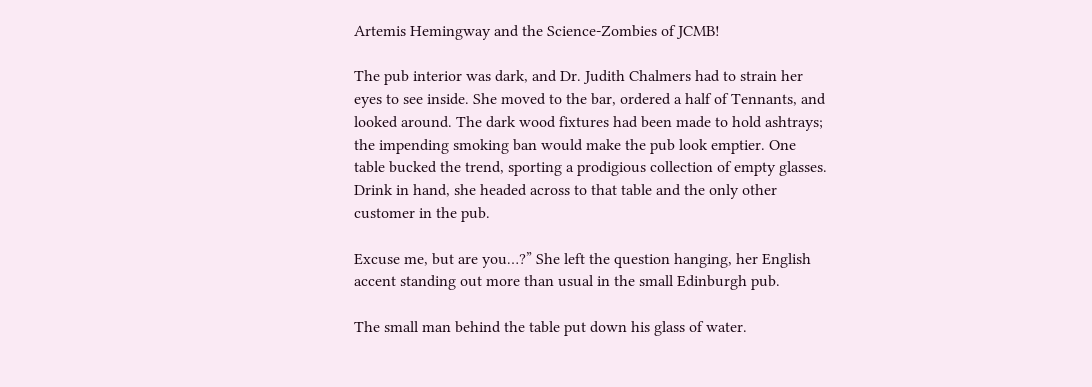Artemis Hemingway and the Science-Zombies of JCMB!

The pub interior was dark, and Dr. Judith Chalmers had to strain her eyes to see inside. She moved to the bar, ordered a half of Tennants, and looked around. The dark wood fixtures had been made to hold ashtrays; the impending smoking ban would make the pub look emptier. One table bucked the trend, sporting a prodigious collection of empty glasses. Drink in hand, she headed across to that table and the only other customer in the pub.

Excuse me, but are you…?” She left the question hanging, her English accent standing out more than usual in the small Edinburgh pub.

The small man behind the table put down his glass of water.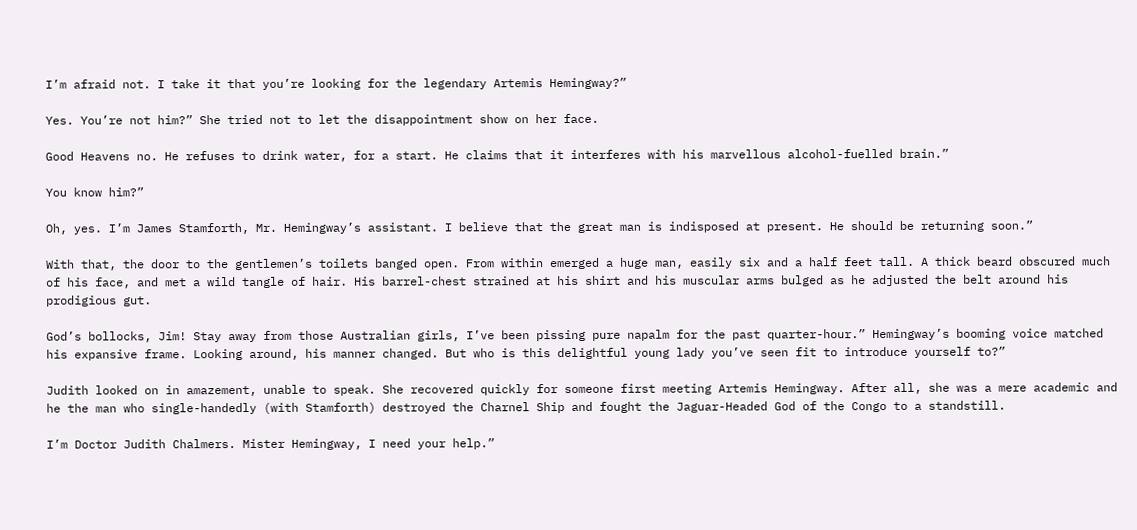I’m afraid not. I take it that you’re looking for the legendary Artemis Hemingway?”

Yes. You’re not him?” She tried not to let the disappointment show on her face.

Good Heavens no. He refuses to drink water, for a start. He claims that it interferes with his marvellous alcohol-fuelled brain.”

You know him?”

Oh, yes. I’m James Stamforth, Mr. Hemingway’s assistant. I believe that the great man is indisposed at present. He should be returning soon.”

With that, the door to the gentlemen’s toilets banged open. From within emerged a huge man, easily six and a half feet tall. A thick beard obscured much of his face, and met a wild tangle of hair. His barrel-chest strained at his shirt and his muscular arms bulged as he adjusted the belt around his prodigious gut.

God’s bollocks, Jim! Stay away from those Australian girls, I’ve been pissing pure napalm for the past quarter-hour.” Hemingway’s booming voice matched his expansive frame. Looking around, his manner changed. But who is this delightful young lady you’ve seen fit to introduce yourself to?”

Judith looked on in amazement, unable to speak. She recovered quickly for someone first meeting Artemis Hemingway. After all, she was a mere academic and he the man who single-handedly (with Stamforth) destroyed the Charnel Ship and fought the Jaguar-Headed God of the Congo to a standstill.

I’m Doctor Judith Chalmers. Mister Hemingway, I need your help.”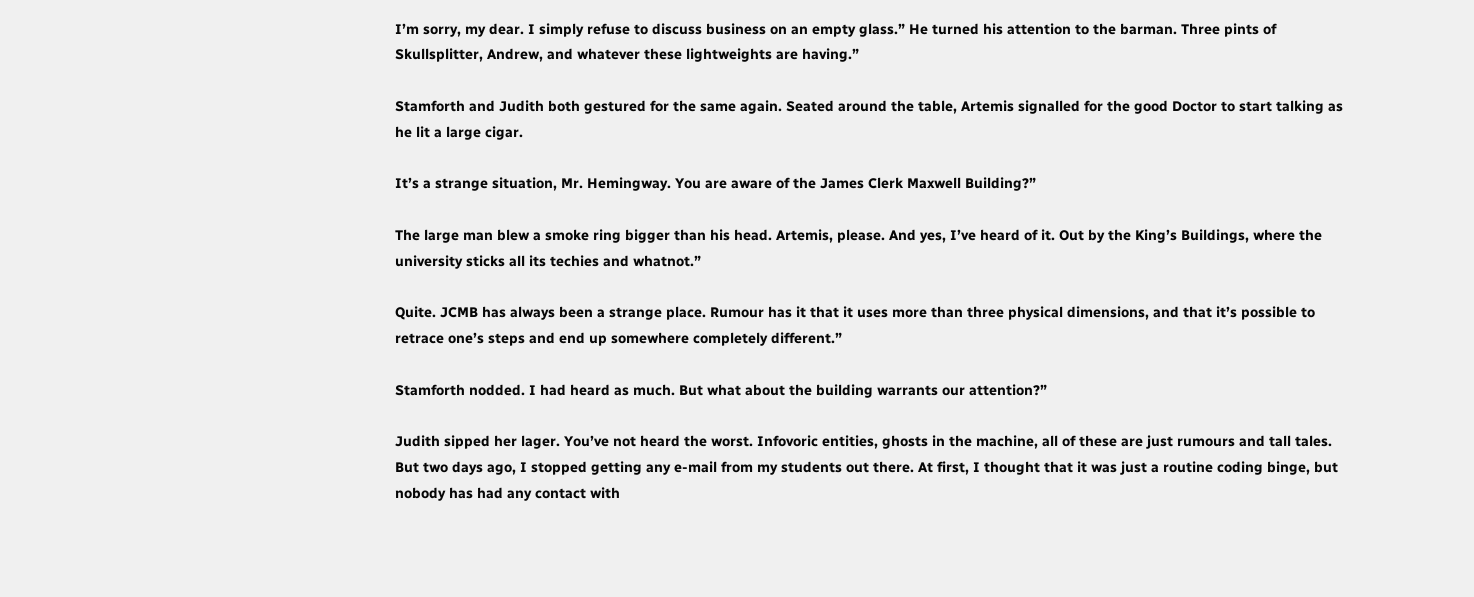I’m sorry, my dear. I simply refuse to discuss business on an empty glass.” He turned his attention to the barman. Three pints of Skullsplitter, Andrew, and whatever these lightweights are having.”

Stamforth and Judith both gestured for the same again. Seated around the table, Artemis signalled for the good Doctor to start talking as he lit a large cigar.

It’s a strange situation, Mr. Hemingway. You are aware of the James Clerk Maxwell Building?”

The large man blew a smoke ring bigger than his head. Artemis, please. And yes, I’ve heard of it. Out by the King’s Buildings, where the university sticks all its techies and whatnot.”

Quite. JCMB has always been a strange place. Rumour has it that it uses more than three physical dimensions, and that it’s possible to retrace one’s steps and end up somewhere completely different.”

Stamforth nodded. I had heard as much. But what about the building warrants our attention?”

Judith sipped her lager. You’ve not heard the worst. Infovoric entities, ghosts in the machine, all of these are just rumours and tall tales. But two days ago, I stopped getting any e-mail from my students out there. At first, I thought that it was just a routine coding binge, but nobody has had any contact with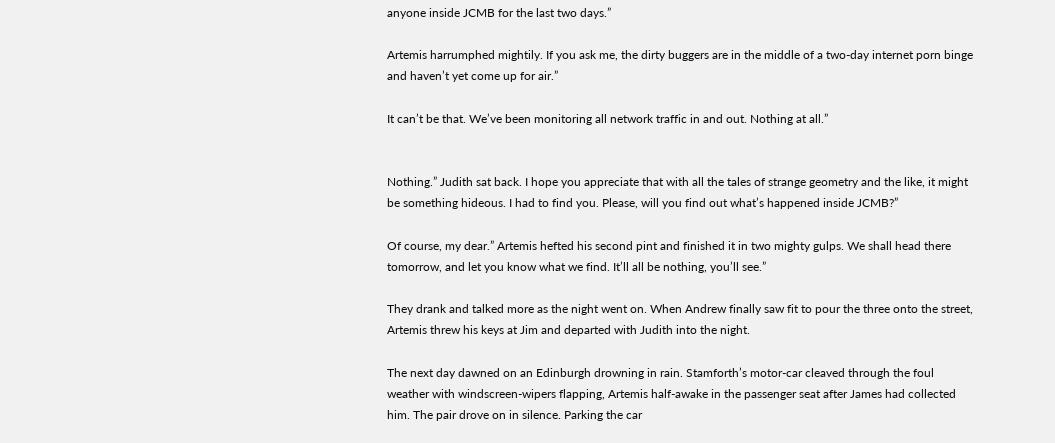anyone inside JCMB for the last two days.”

Artemis harrumphed mightily. If you ask me, the dirty buggers are in the middle of a two-day internet porn binge and haven’t yet come up for air.”

It can’t be that. We’ve been monitoring all network traffic in and out. Nothing at all.”


Nothing.” Judith sat back. I hope you appreciate that with all the tales of strange geometry and the like, it might be something hideous. I had to find you. Please, will you find out what’s happened inside JCMB?”

Of course, my dear.” Artemis hefted his second pint and finished it in two mighty gulps. We shall head there tomorrow, and let you know what we find. It’ll all be nothing, you’ll see.”

They drank and talked more as the night went on. When Andrew finally saw fit to pour the three onto the street, Artemis threw his keys at Jim and departed with Judith into the night.

The next day dawned on an Edinburgh drowning in rain. Stamforth’s motor-car cleaved through the foul weather with windscreen-wipers flapping, Artemis half-awake in the passenger seat after James had collected him. The pair drove on in silence. Parking the car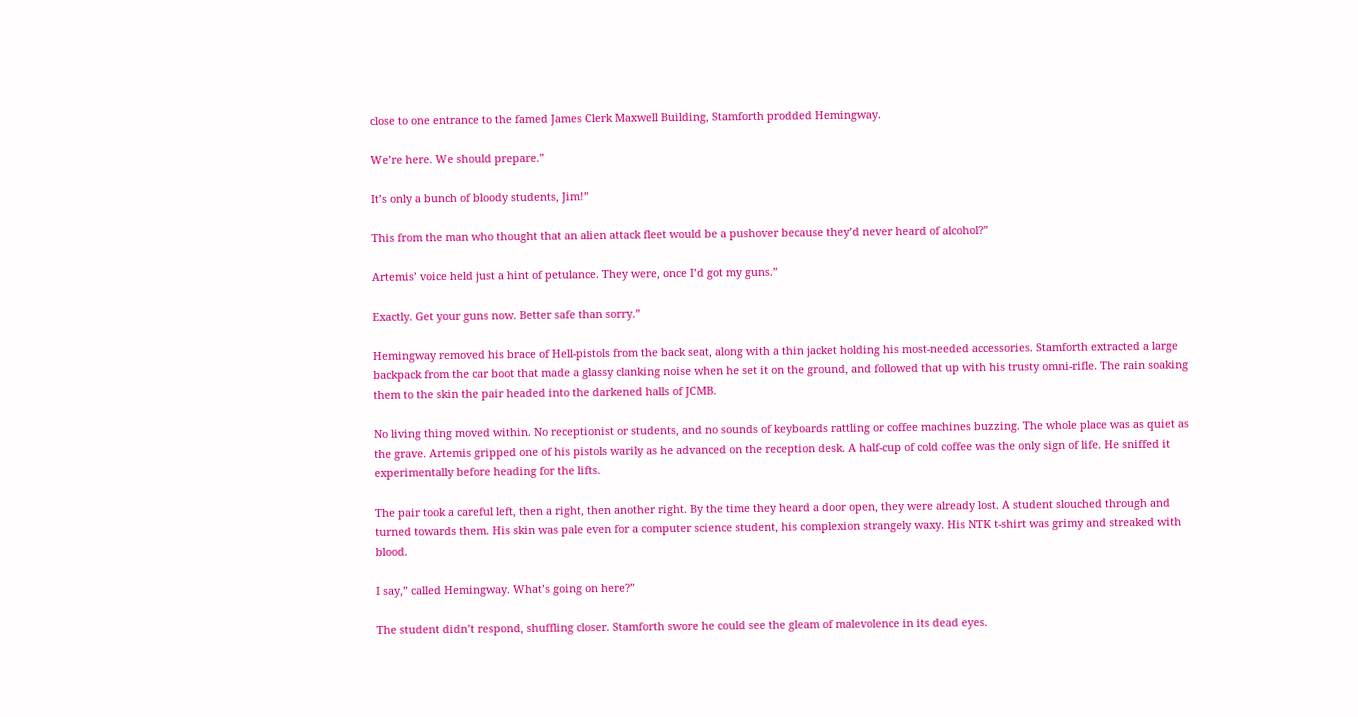close to one entrance to the famed James Clerk Maxwell Building, Stamforth prodded Hemingway.

We’re here. We should prepare.”

It’s only a bunch of bloody students, Jim!”

This from the man who thought that an alien attack fleet would be a pushover because they’d never heard of alcohol?”

Artemis’ voice held just a hint of petulance. They were, once I’d got my guns.”

Exactly. Get your guns now. Better safe than sorry.”

Hemingway removed his brace of Hell-pistols from the back seat, along with a thin jacket holding his most-needed accessories. Stamforth extracted a large backpack from the car boot that made a glassy clanking noise when he set it on the ground, and followed that up with his trusty omni-rifle. The rain soaking them to the skin the pair headed into the darkened halls of JCMB.

No living thing moved within. No receptionist or students, and no sounds of keyboards rattling or coffee machines buzzing. The whole place was as quiet as the grave. Artemis gripped one of his pistols warily as he advanced on the reception desk. A half-cup of cold coffee was the only sign of life. He sniffed it experimentally before heading for the lifts.

The pair took a careful left, then a right, then another right. By the time they heard a door open, they were already lost. A student slouched through and turned towards them. His skin was pale even for a computer science student, his complexion strangely waxy. His NTK t-shirt was grimy and streaked with blood.

I say,” called Hemingway. What’s going on here?”

The student didn’t respond, shuffling closer. Stamforth swore he could see the gleam of malevolence in its dead eyes.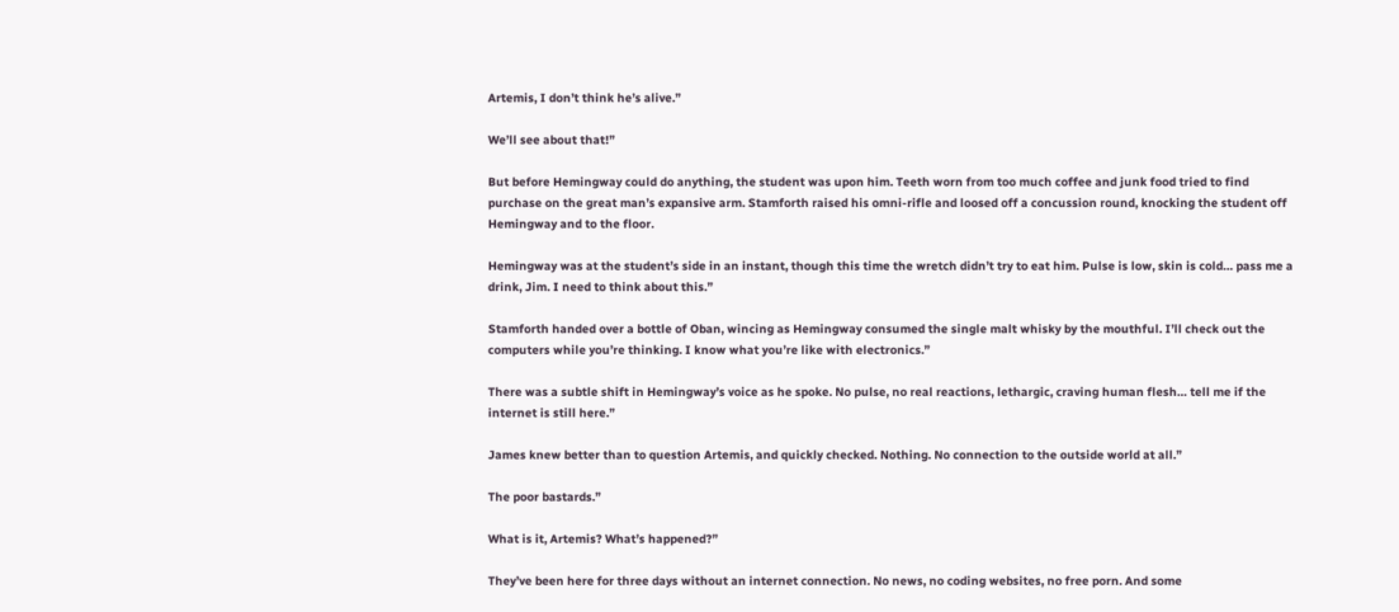Artemis, I don’t think he’s alive.”

We’ll see about that!”

But before Hemingway could do anything, the student was upon him. Teeth worn from too much coffee and junk food tried to find purchase on the great man’s expansive arm. Stamforth raised his omni-rifle and loosed off a concussion round, knocking the student off Hemingway and to the floor.

Hemingway was at the student’s side in an instant, though this time the wretch didn’t try to eat him. Pulse is low, skin is cold… pass me a drink, Jim. I need to think about this.”

Stamforth handed over a bottle of Oban, wincing as Hemingway consumed the single malt whisky by the mouthful. I’ll check out the computers while you’re thinking. I know what you’re like with electronics.”

There was a subtle shift in Hemingway’s voice as he spoke. No pulse, no real reactions, lethargic, craving human flesh… tell me if the internet is still here.”

James knew better than to question Artemis, and quickly checked. Nothing. No connection to the outside world at all.”

The poor bastards.”

What is it, Artemis? What’s happened?”

They’ve been here for three days without an internet connection. No news, no coding websites, no free porn. And some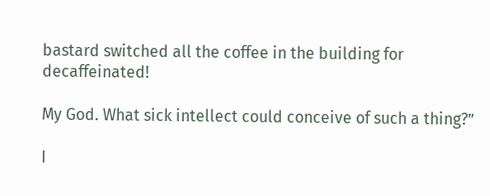bastard switched all the coffee in the building for decaffeinated!

My God. What sick intellect could conceive of such a thing?”

I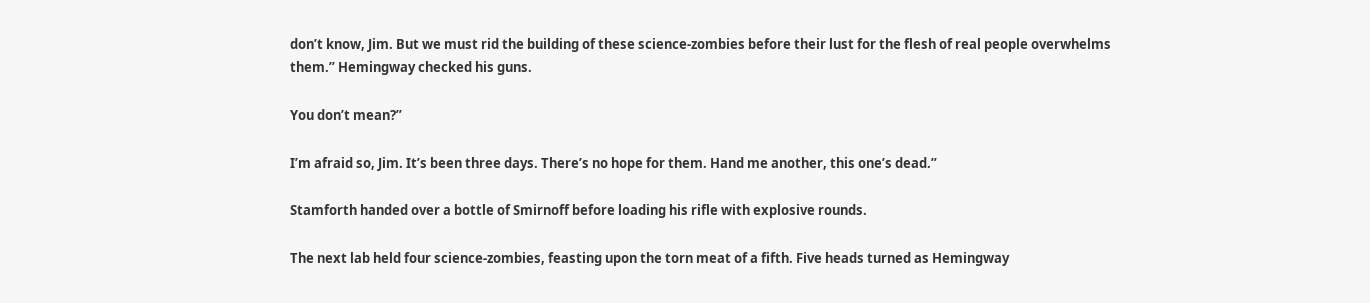don’t know, Jim. But we must rid the building of these science-zombies before their lust for the flesh of real people overwhelms them.” Hemingway checked his guns.

You don’t mean?”

I’m afraid so, Jim. It’s been three days. There’s no hope for them. Hand me another, this one’s dead.”

Stamforth handed over a bottle of Smirnoff before loading his rifle with explosive rounds.

The next lab held four science-zombies, feasting upon the torn meat of a fifth. Five heads turned as Hemingway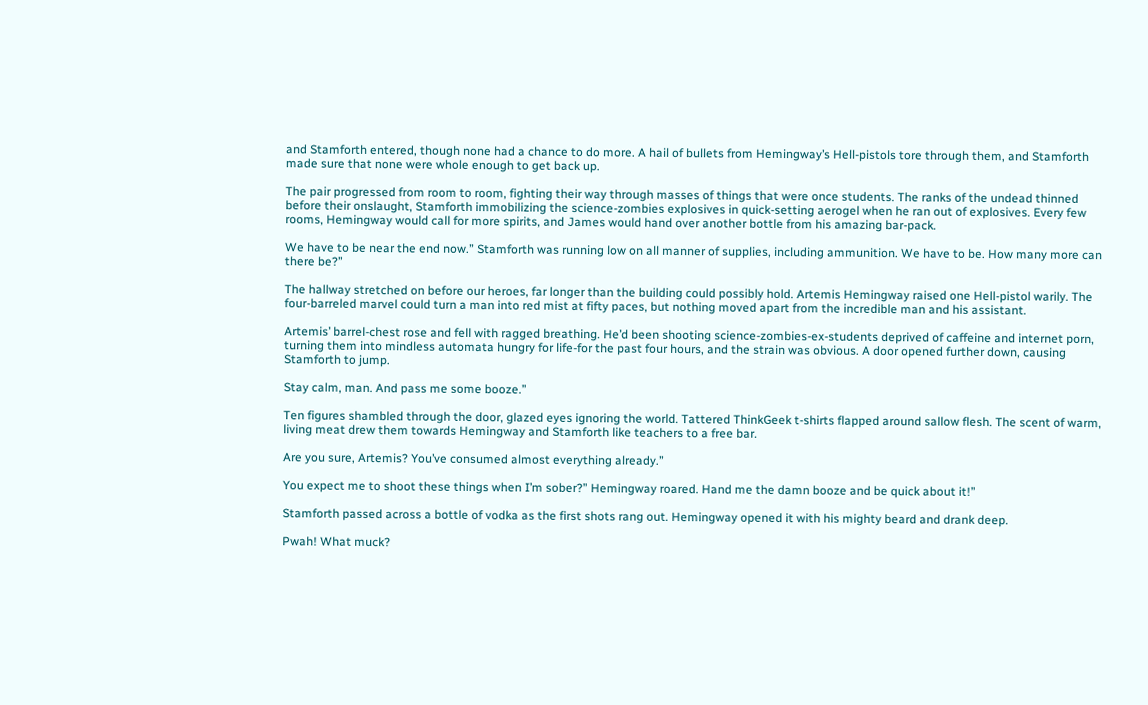and Stamforth entered, though none had a chance to do more. A hail of bullets from Hemingway’s Hell-pistols tore through them, and Stamforth made sure that none were whole enough to get back up.

The pair progressed from room to room, fighting their way through masses of things that were once students. The ranks of the undead thinned before their onslaught, Stamforth immobilizing the science-zombies explosives in quick-setting aerogel when he ran out of explosives. Every few rooms, Hemingway would call for more spirits, and James would hand over another bottle from his amazing bar-pack.

We have to be near the end now.” Stamforth was running low on all manner of supplies, including ammunition. We have to be. How many more can there be?”

The hallway stretched on before our heroes, far longer than the building could possibly hold. Artemis Hemingway raised one Hell-pistol warily. The four-barreled marvel could turn a man into red mist at fifty paces, but nothing moved apart from the incredible man and his assistant.

Artemis’ barrel-chest rose and fell with ragged breathing. He’d been shooting science-zombies-ex-students deprived of caffeine and internet porn, turning them into mindless automata hungry for life-for the past four hours, and the strain was obvious. A door opened further down, causing Stamforth to jump.

Stay calm, man. And pass me some booze.”

Ten figures shambled through the door, glazed eyes ignoring the world. Tattered ThinkGeek t-shirts flapped around sallow flesh. The scent of warm, living meat drew them towards Hemingway and Stamforth like teachers to a free bar.

Are you sure, Artemis? You’ve consumed almost everything already.”

You expect me to shoot these things when I’m sober?” Hemingway roared. Hand me the damn booze and be quick about it!”

Stamforth passed across a bottle of vodka as the first shots rang out. Hemingway opened it with his mighty beard and drank deep.

Pwah! What muck?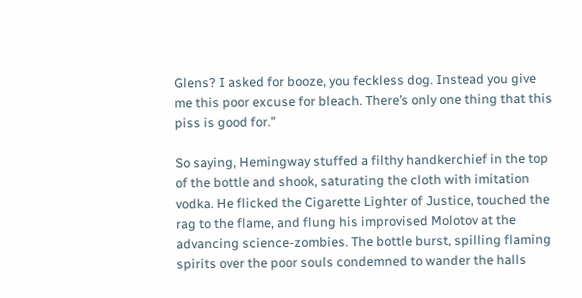Glens? I asked for booze, you feckless dog. Instead you give me this poor excuse for bleach. There’s only one thing that this piss is good for.”

So saying, Hemingway stuffed a filthy handkerchief in the top of the bottle and shook, saturating the cloth with imitation vodka. He flicked the Cigarette Lighter of Justice, touched the rag to the flame, and flung his improvised Molotov at the advancing science-zombies. The bottle burst, spilling flaming spirits over the poor souls condemned to wander the halls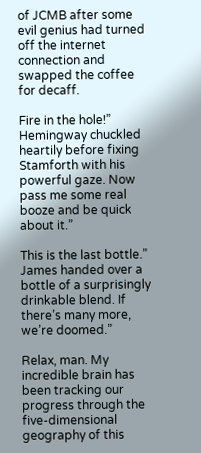of JCMB after some evil genius had turned off the internet connection and swapped the coffee for decaff.

Fire in the hole!” Hemingway chuckled heartily before fixing Stamforth with his powerful gaze. Now pass me some real booze and be quick about it.”

This is the last bottle.” James handed over a bottle of a surprisingly drinkable blend. If there’s many more, we’re doomed.”

Relax, man. My incredible brain has been tracking our progress through the five-dimensional geography of this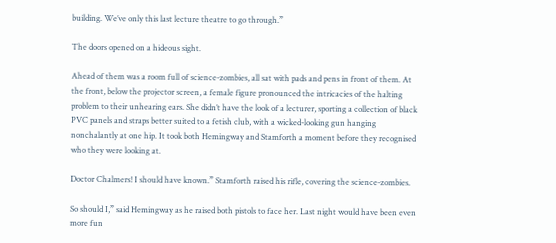building. We’ve only this last lecture theatre to go through.”

The doors opened on a hideous sight.

Ahead of them was a room full of science-zombies, all sat with pads and pens in front of them. At the front, below the projector screen, a female figure pronounced the intricacies of the halting problem to their unhearing ears. She didn’t have the look of a lecturer, sporting a collection of black PVC panels and straps better suited to a fetish club, with a wicked-looking gun hanging nonchalantly at one hip. It took both Hemingway and Stamforth a moment before they recognised who they were looking at.

Doctor Chalmers! I should have known.” Stamforth raised his rifle, covering the science-zombies.

So should I,” said Hemingway as he raised both pistols to face her. Last night would have been even more fun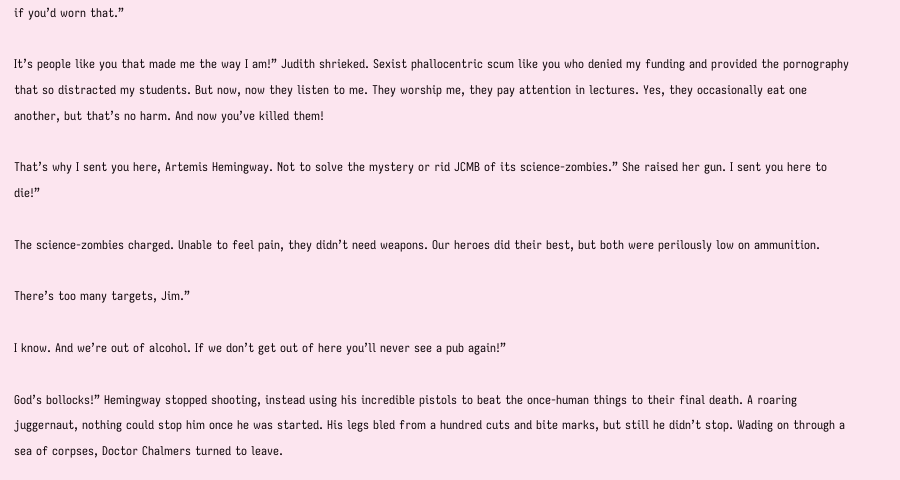if you’d worn that.”

It’s people like you that made me the way I am!” Judith shrieked. Sexist phallocentric scum like you who denied my funding and provided the pornography that so distracted my students. But now, now they listen to me. They worship me, they pay attention in lectures. Yes, they occasionally eat one another, but that’s no harm. And now you’ve killed them!

That’s why I sent you here, Artemis Hemingway. Not to solve the mystery or rid JCMB of its science-zombies.” She raised her gun. I sent you here to die!”

The science-zombies charged. Unable to feel pain, they didn’t need weapons. Our heroes did their best, but both were perilously low on ammunition.

There’s too many targets, Jim.”

I know. And we’re out of alcohol. If we don’t get out of here you’ll never see a pub again!”

God’s bollocks!” Hemingway stopped shooting, instead using his incredible pistols to beat the once-human things to their final death. A roaring juggernaut, nothing could stop him once he was started. His legs bled from a hundred cuts and bite marks, but still he didn’t stop. Wading on through a sea of corpses, Doctor Chalmers turned to leave.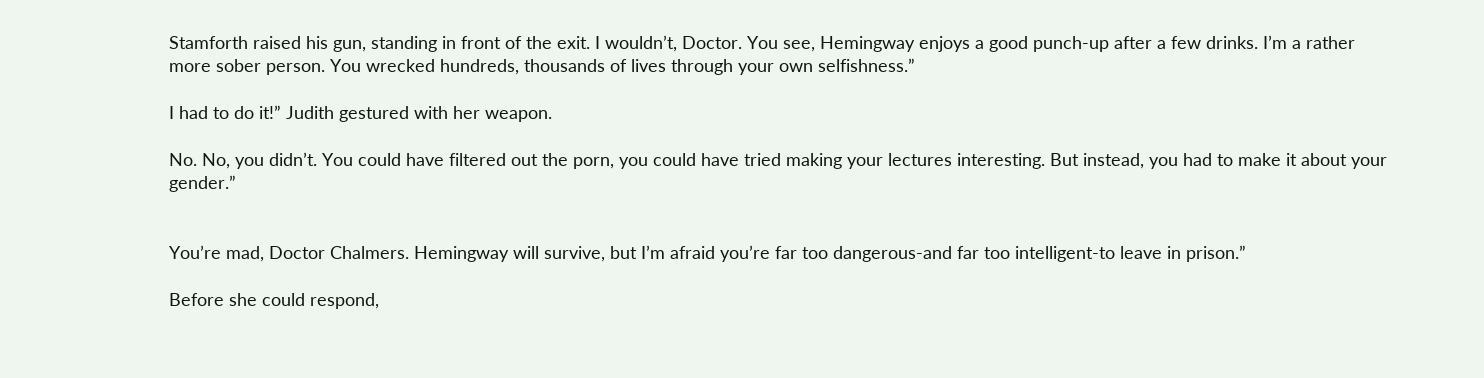Stamforth raised his gun, standing in front of the exit. I wouldn’t, Doctor. You see, Hemingway enjoys a good punch-up after a few drinks. I’m a rather more sober person. You wrecked hundreds, thousands of lives through your own selfishness.”

I had to do it!” Judith gestured with her weapon.

No. No, you didn’t. You could have filtered out the porn, you could have tried making your lectures interesting. But instead, you had to make it about your gender.”


You’re mad, Doctor Chalmers. Hemingway will survive, but I’m afraid you’re far too dangerous-and far too intelligent-to leave in prison.”

Before she could respond,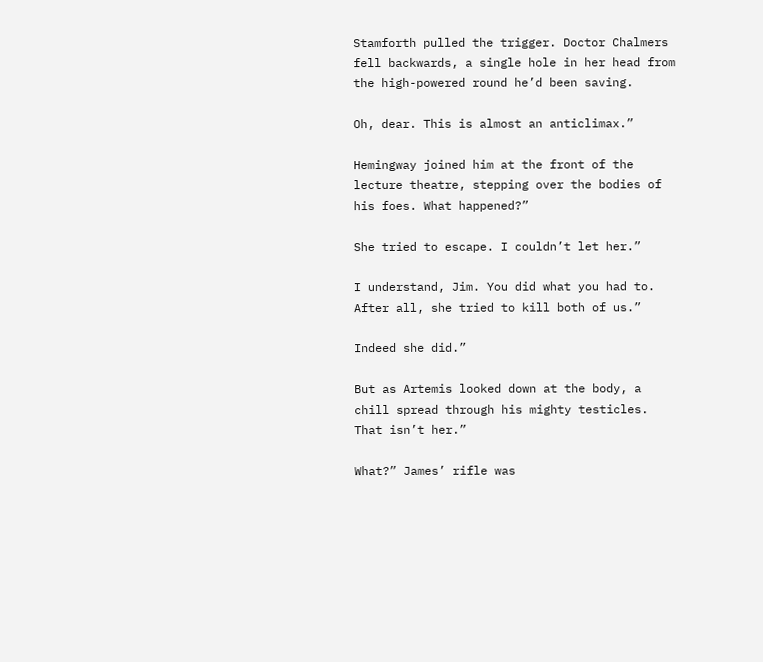Stamforth pulled the trigger. Doctor Chalmers fell backwards, a single hole in her head from the high-powered round he’d been saving.

Oh, dear. This is almost an anticlimax.”

Hemingway joined him at the front of the lecture theatre, stepping over the bodies of his foes. What happened?”

She tried to escape. I couldn’t let her.”

I understand, Jim. You did what you had to. After all, she tried to kill both of us.”

Indeed she did.”

But as Artemis looked down at the body, a chill spread through his mighty testicles. That isn’t her.”

What?” James’ rifle was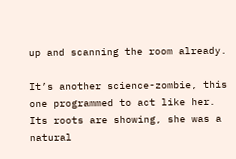up and scanning the room already.

It’s another science-zombie, this one programmed to act like her. Its roots are showing, she was a natural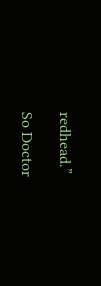redhead.”

So Doctor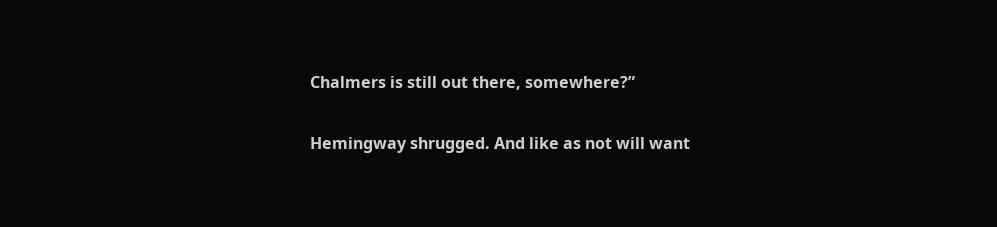Chalmers is still out there, somewhere?”

Hemingway shrugged. And like as not will want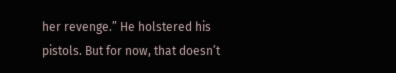her revenge.” He holstered his pistols. But for now, that doesn’t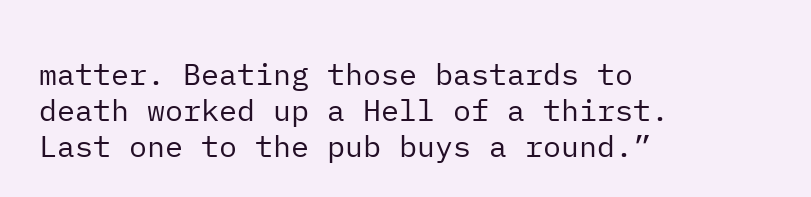matter. Beating those bastards to death worked up a Hell of a thirst. Last one to the pub buys a round.”